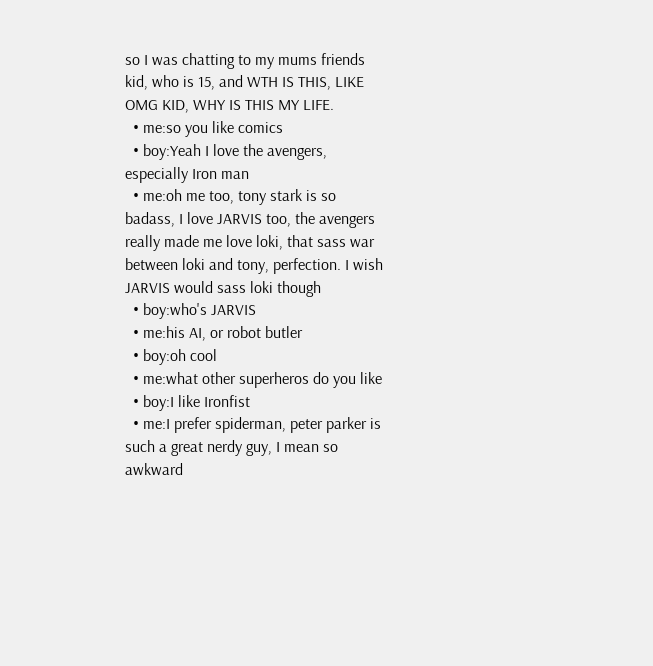so I was chatting to my mums friends kid, who is 15, and WTH IS THIS, LIKE OMG KID, WHY IS THIS MY LIFE.
  • me:so you like comics
  • boy:Yeah I love the avengers, especially Iron man
  • me:oh me too, tony stark is so badass, I love JARVIS too, the avengers really made me love loki, that sass war between loki and tony, perfection. I wish JARVIS would sass loki though
  • boy:who's JARVIS
  • me:his AI, or robot butler
  • boy:oh cool
  • me:what other superheros do you like
  • boy:I like Ironfist
  • me:I prefer spiderman, peter parker is such a great nerdy guy, I mean so awkward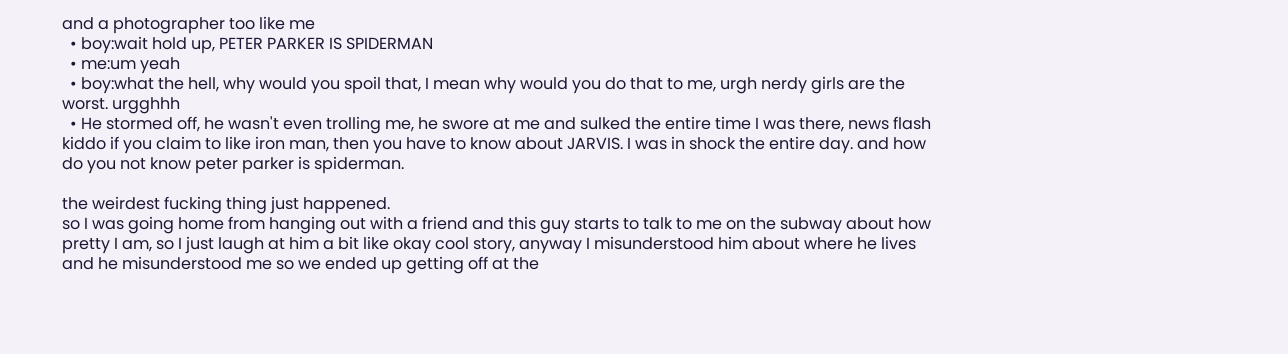and a photographer too like me
  • boy:wait hold up, PETER PARKER IS SPIDERMAN
  • me:um yeah
  • boy:what the hell, why would you spoil that, I mean why would you do that to me, urgh nerdy girls are the worst. urgghhh
  • He stormed off, he wasn't even trolling me, he swore at me and sulked the entire time I was there, news flash kiddo if you claim to like iron man, then you have to know about JARVIS. I was in shock the entire day. and how do you not know peter parker is spiderman.

the weirdest fucking thing just happened.
so I was going home from hanging out with a friend and this guy starts to talk to me on the subway about how pretty I am, so I just laugh at him a bit like okay cool story, anyway I misunderstood him about where he lives and he misunderstood me so we ended up getting off at the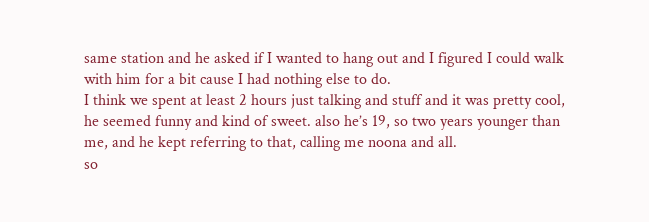same station and he asked if I wanted to hang out and I figured I could walk with him for a bit cause I had nothing else to do.
I think we spent at least 2 hours just talking and stuff and it was pretty cool, he seemed funny and kind of sweet. also he’s 19, so two years younger than me, and he kept referring to that, calling me noona and all.
so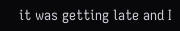it was getting late and I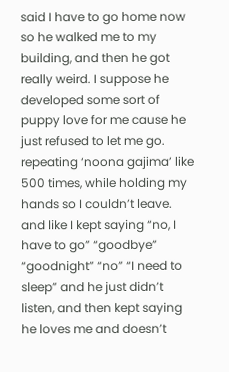said I have to go home now so he walked me to my building, and then he got really weird. I suppose he developed some sort of puppy love for me cause he just refused to let me go. repeating ‘noona gajima’ like 500 times, while holding my hands so I couldn’t leave. and like I kept saying “no, I have to go” “goodbye” “goodnight” “no” “I need to sleep” and he just didn’t listen, and then kept saying he loves me and doesn’t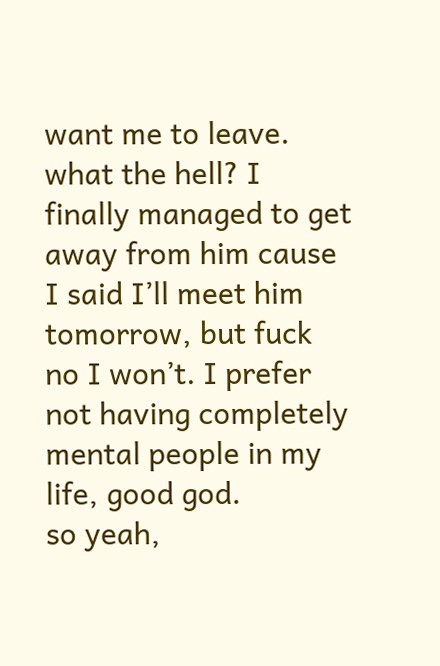want me to leave. what the hell? I finally managed to get away from him cause I said I’ll meet him tomorrow, but fuck no I won’t. I prefer not having completely mental people in my life, good god.
so yeah,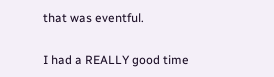that was eventful.

I had a REALLY good time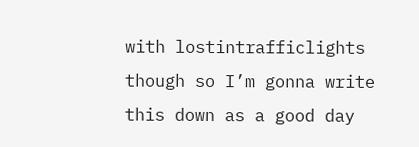with lostintrafficlights though so I’m gonna write this down as a good day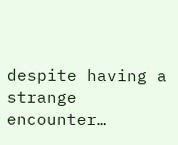despite having a strange encounter…